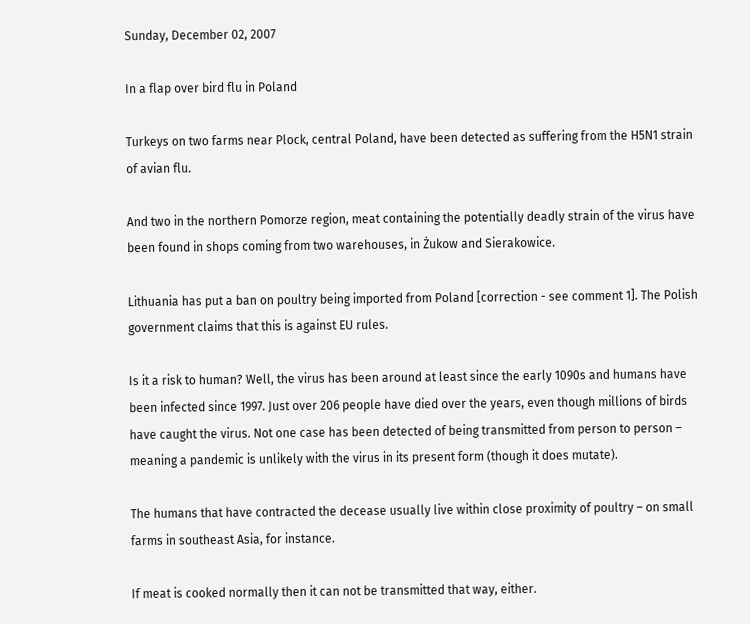Sunday, December 02, 2007

In a flap over bird flu in Poland

Turkeys on two farms near Plock, central Poland, have been detected as suffering from the H5N1 strain of avian flu.

And two in the northern Pomorze region, meat containing the potentially deadly strain of the virus have been found in shops coming from two warehouses, in Żukow and Sierakowice.

Lithuania has put a ban on poultry being imported from Poland [correction - see comment 1]. The Polish government claims that this is against EU rules.

Is it a risk to human? Well, the virus has been around at least since the early 1090s and humans have been infected since 1997. Just over 206 people have died over the years, even though millions of birds have caught the virus. Not one case has been detected of being transmitted from person to person – meaning a pandemic is unlikely with the virus in its present form (though it does mutate).

The humans that have contracted the decease usually live within close proximity of poultry – on small farms in southeast Asia, for instance.

If meat is cooked normally then it can not be transmitted that way, either.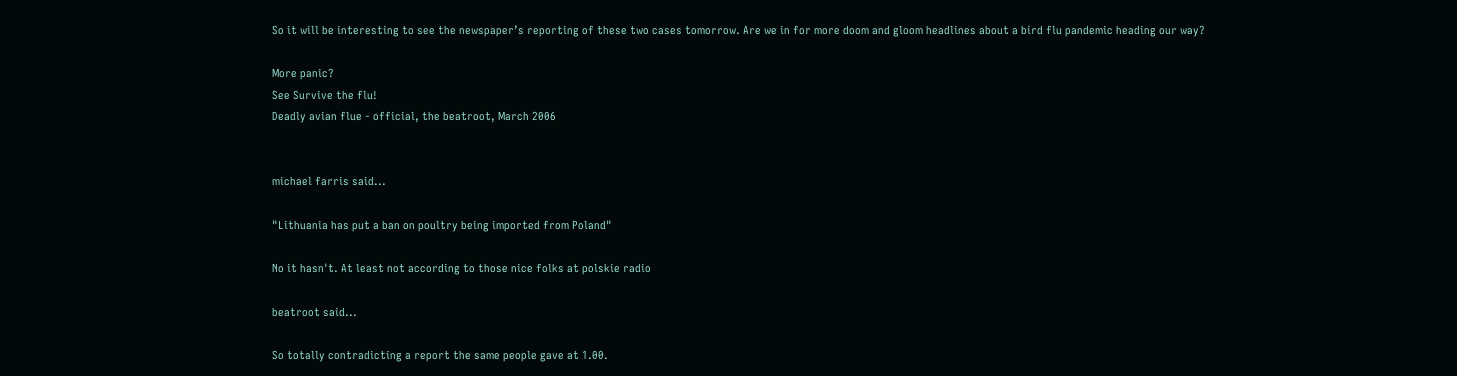So it will be interesting to see the newspaper’s reporting of these two cases tomorrow. Are we in for more doom and gloom headlines about a bird flu pandemic heading our way?

More panic?
See Survive the flu!
Deadly avian flue - official, the beatroot, March 2006


michael farris said...

"Lithuania has put a ban on poultry being imported from Poland"

No it hasn't. At least not according to those nice folks at polskie radio

beatroot said...

So totally contradicting a report the same people gave at 1.00.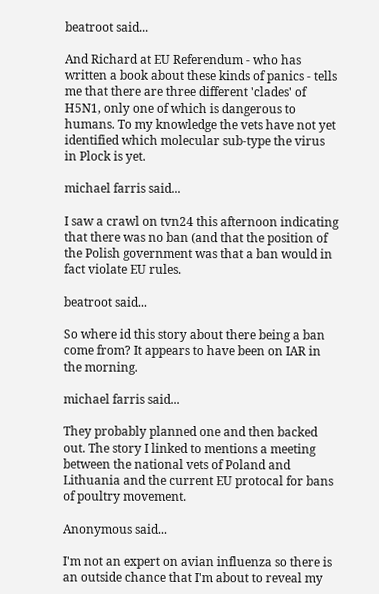beatroot said...

And Richard at EU Referendum - who has written a book about these kinds of panics - tells me that there are three different 'clades' of H5N1, only one of which is dangerous to humans. To my knowledge the vets have not yet identified which molecular sub-type the virus in Plock is yet.

michael farris said...

I saw a crawl on tvn24 this afternoon indicating that there was no ban (and that the position of the Polish government was that a ban would in fact violate EU rules.

beatroot said...

So where id this story about there being a ban come from? It appears to have been on IAR in the morning.

michael farris said...

They probably planned one and then backed out. The story I linked to mentions a meeting between the national vets of Poland and Lithuania and the current EU protocal for bans of poultry movement.

Anonymous said...

I'm not an expert on avian influenza so there is an outside chance that I'm about to reveal my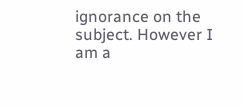ignorance on the subject. However I am a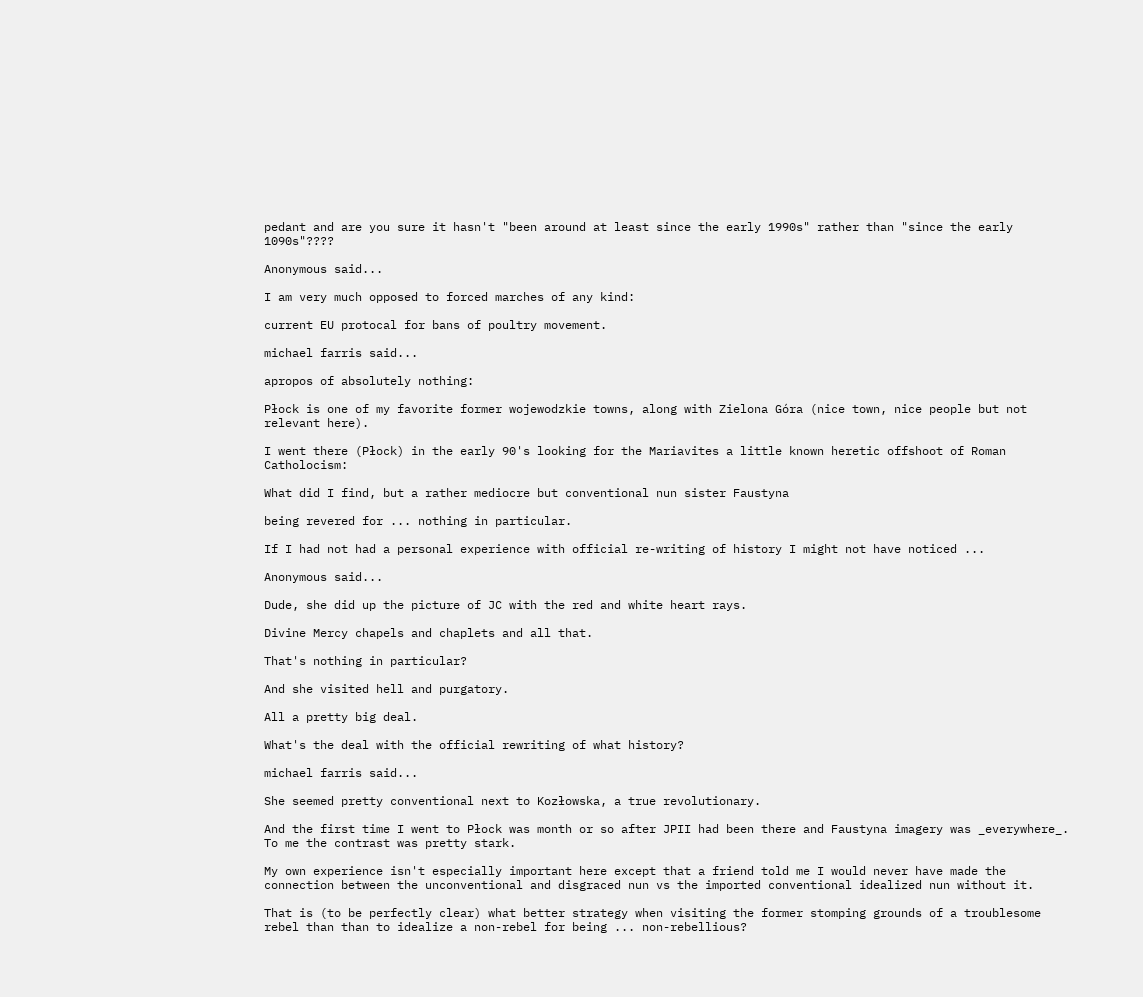pedant and are you sure it hasn't "been around at least since the early 1990s" rather than "since the early 1090s"????

Anonymous said...

I am very much opposed to forced marches of any kind:

current EU protocal for bans of poultry movement.

michael farris said...

apropos of absolutely nothing:

Płock is one of my favorite former wojewodzkie towns, along with Zielona Góra (nice town, nice people but not relevant here).

I went there (Płock) in the early 90's looking for the Mariavites a little known heretic offshoot of Roman Catholocism:

What did I find, but a rather mediocre but conventional nun sister Faustyna

being revered for ... nothing in particular.

If I had not had a personal experience with official re-writing of history I might not have noticed ...

Anonymous said...

Dude, she did up the picture of JC with the red and white heart rays.

Divine Mercy chapels and chaplets and all that.

That's nothing in particular?

And she visited hell and purgatory.

All a pretty big deal.

What's the deal with the official rewriting of what history?

michael farris said...

She seemed pretty conventional next to Kozłowska, a true revolutionary.

And the first time I went to Płock was month or so after JPII had been there and Faustyna imagery was _everywhere_. To me the contrast was pretty stark.

My own experience isn't especially important here except that a friend told me I would never have made the connection between the unconventional and disgraced nun vs the imported conventional idealized nun without it.

That is (to be perfectly clear) what better strategy when visiting the former stomping grounds of a troublesome rebel than than to idealize a non-rebel for being ... non-rebellious?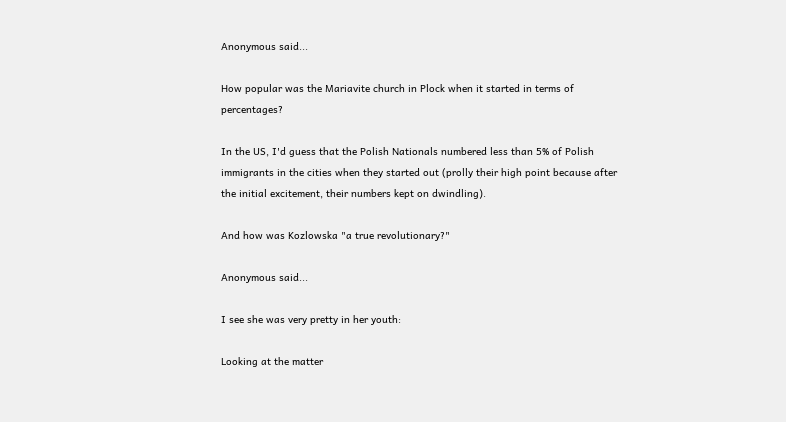Anonymous said...

How popular was the Mariavite church in Plock when it started in terms of percentages?

In the US, I'd guess that the Polish Nationals numbered less than 5% of Polish immigrants in the cities when they started out (prolly their high point because after the initial excitement, their numbers kept on dwindling).

And how was Kozlowska "a true revolutionary?"

Anonymous said...

I see she was very pretty in her youth:

Looking at the matter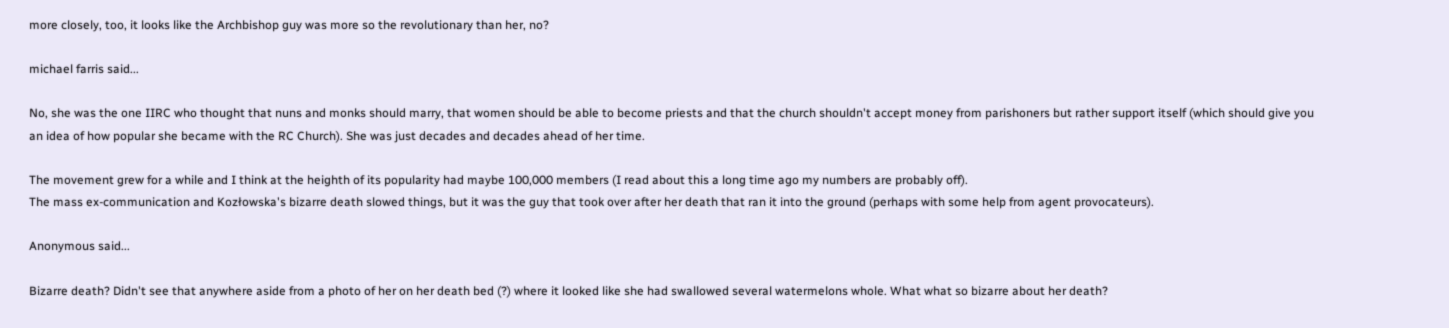more closely, too, it looks like the Archbishop guy was more so the revolutionary than her, no?

michael farris said...

No, she was the one IIRC who thought that nuns and monks should marry, that women should be able to become priests and that the church shouldn't accept money from parishoners but rather support itself (which should give you an idea of how popular she became with the RC Church). She was just decades and decades ahead of her time.

The movement grew for a while and I think at the heighth of its popularity had maybe 100,000 members (I read about this a long time ago my numbers are probably off).
The mass ex-communication and Kozłowska's bizarre death slowed things, but it was the guy that took over after her death that ran it into the ground (perhaps with some help from agent provocateurs).

Anonymous said...

Bizarre death? Didn't see that anywhere aside from a photo of her on her death bed (?) where it looked like she had swallowed several watermelons whole. What what so bizarre about her death?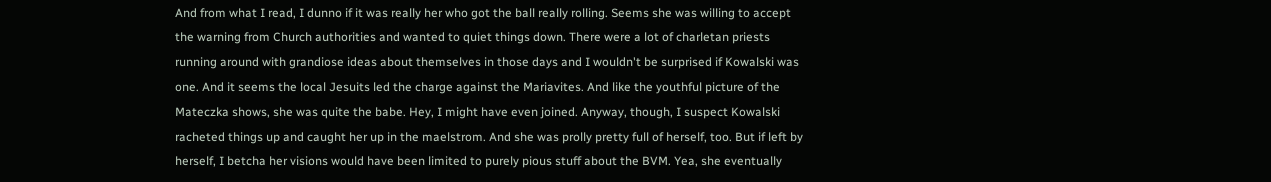And from what I read, I dunno if it was really her who got the ball really rolling. Seems she was willing to accept the warning from Church authorities and wanted to quiet things down. There were a lot of charletan priests running around with grandiose ideas about themselves in those days and I wouldn't be surprised if Kowalski was one. And it seems the local Jesuits led the charge against the Mariavites. And like the youthful picture of the Mateczka shows, she was quite the babe. Hey, I might have even joined. Anyway, though, I suspect Kowalski racheted things up and caught her up in the maelstrom. And she was prolly pretty full of herself, too. But if left by herself, I betcha her visions would have been limited to purely pious stuff about the BVM. Yea, she eventually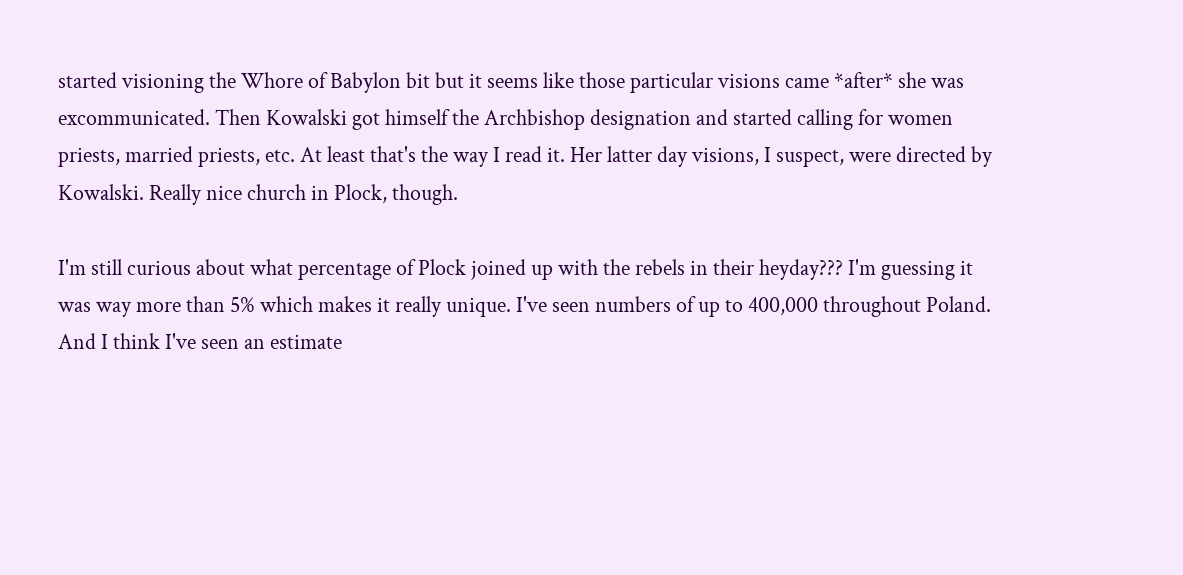started visioning the Whore of Babylon bit but it seems like those particular visions came *after* she was excommunicated. Then Kowalski got himself the Archbishop designation and started calling for women priests, married priests, etc. At least that's the way I read it. Her latter day visions, I suspect, were directed by Kowalski. Really nice church in Plock, though.

I'm still curious about what percentage of Plock joined up with the rebels in their heyday??? I'm guessing it was way more than 5% which makes it really unique. I've seen numbers of up to 400,000 throughout Poland. And I think I've seen an estimate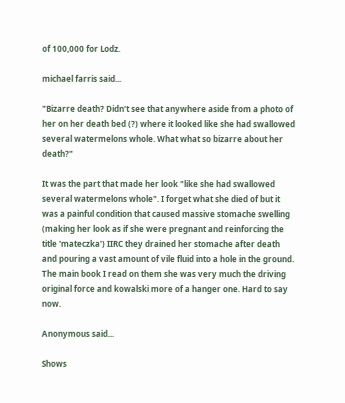of 100,000 for Lodz.

michael farris said...

"Bizarre death? Didn't see that anywhere aside from a photo of her on her death bed (?) where it looked like she had swallowed several watermelons whole. What what so bizarre about her death?"

It was the part that made her look "like she had swallowed several watermelons whole". I forget what she died of but it was a painful condition that caused massive stomache swelling (making her look as if she were pregnant and reinforcing the title 'mateczka') IIRC they drained her stomache after death and pouring a vast amount of vile fluid into a hole in the ground.
The main book I read on them she was very much the driving original force and kowalski more of a hanger one. Hard to say now.

Anonymous said...

Shows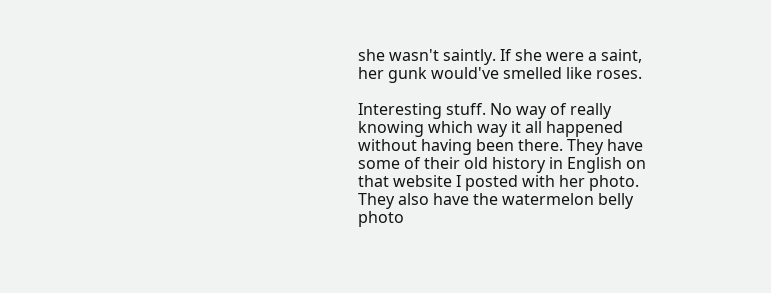she wasn't saintly. If she were a saint, her gunk would've smelled like roses.

Interesting stuff. No way of really knowing which way it all happened without having been there. They have some of their old history in English on that website I posted with her photo. They also have the watermelon belly photo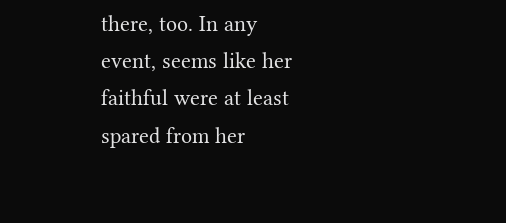there, too. In any event, seems like her faithful were at least spared from her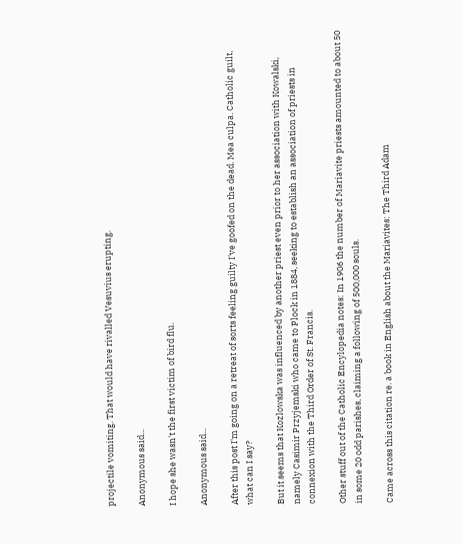projectile vomiting. That would have rivalled Vesuvius erupting.

Anonymous said...

I hope she wasn't the first victim of bird flu.

Anonymous said...

After this post I'm going on a retreat of sorts feeling guilty I've goofed on the dead. Mea culpa. Catholic guilt, what can I say?

But it seems that Kozlowska was influenced by another priest even prior to her association with Kowalski, namely Casimir Przyjemski who came to Plock in 1884, seeking to establish an association of priests in connexion with the Third Order of St. Francis.

Other stuff out of the Catholic Encylopedia notes: In 1906 the number of Mariavite priests amounted to about 50 in some 20 odd parishes, claiming a following of 500,000 souls.

Came across this citation re. a book in English about the Mariavites: The Third Adam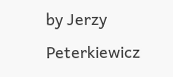by Jerzy Peterkiewicz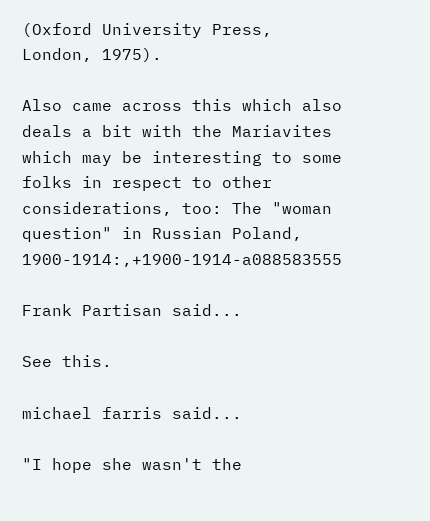(Oxford University Press, London, 1975).

Also came across this which also deals a bit with the Mariavites which may be interesting to some folks in respect to other considerations, too: The "woman question" in Russian Poland, 1900-1914:,+1900-1914-a088583555

Frank Partisan said...

See this.

michael farris said...

"I hope she wasn't the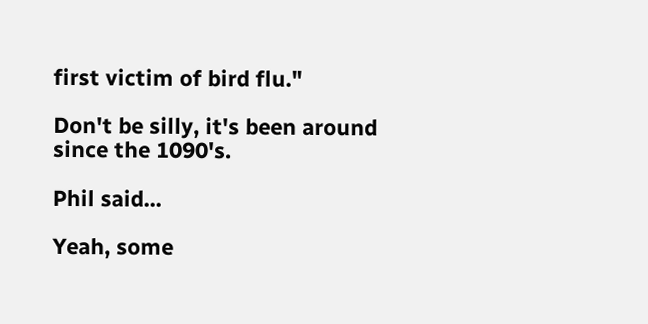first victim of bird flu."

Don't be silly, it's been around since the 1090's.

Phil said...

Yeah, some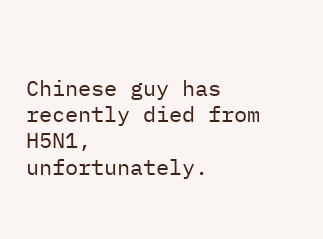Chinese guy has recently died from H5N1, unfortunately.